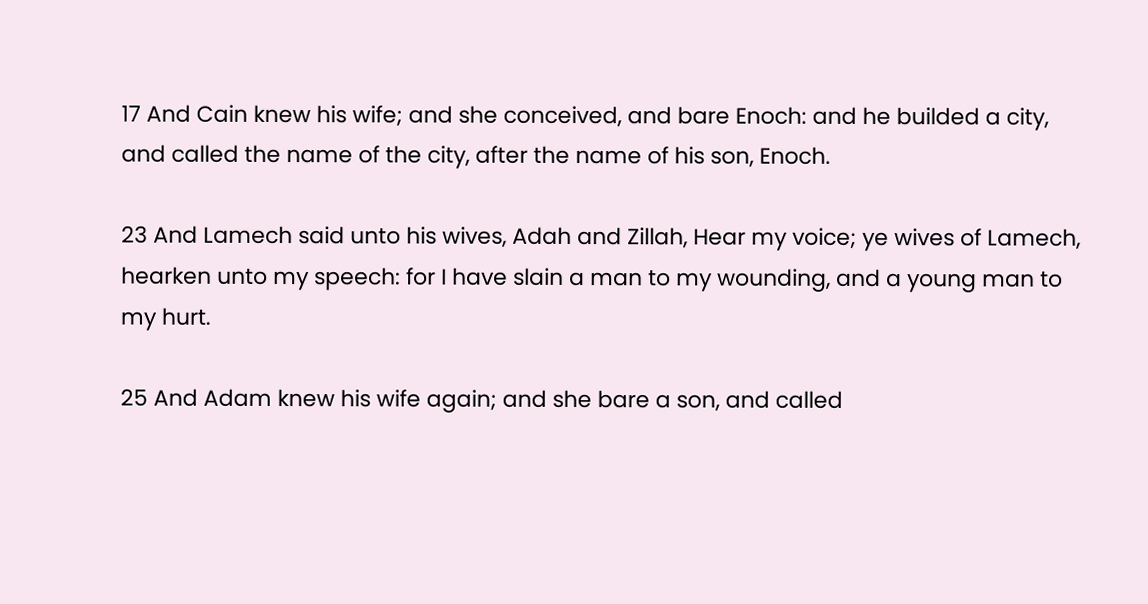17 And Cain knew his wife; and she conceived, and bare Enoch: and he builded a city, and called the name of the city, after the name of his son, Enoch.

23 And Lamech said unto his wives, Adah and Zillah, Hear my voice; ye wives of Lamech, hearken unto my speech: for I have slain a man to my wounding, and a young man to my hurt.

25 And Adam knew his wife again; and she bare a son, and called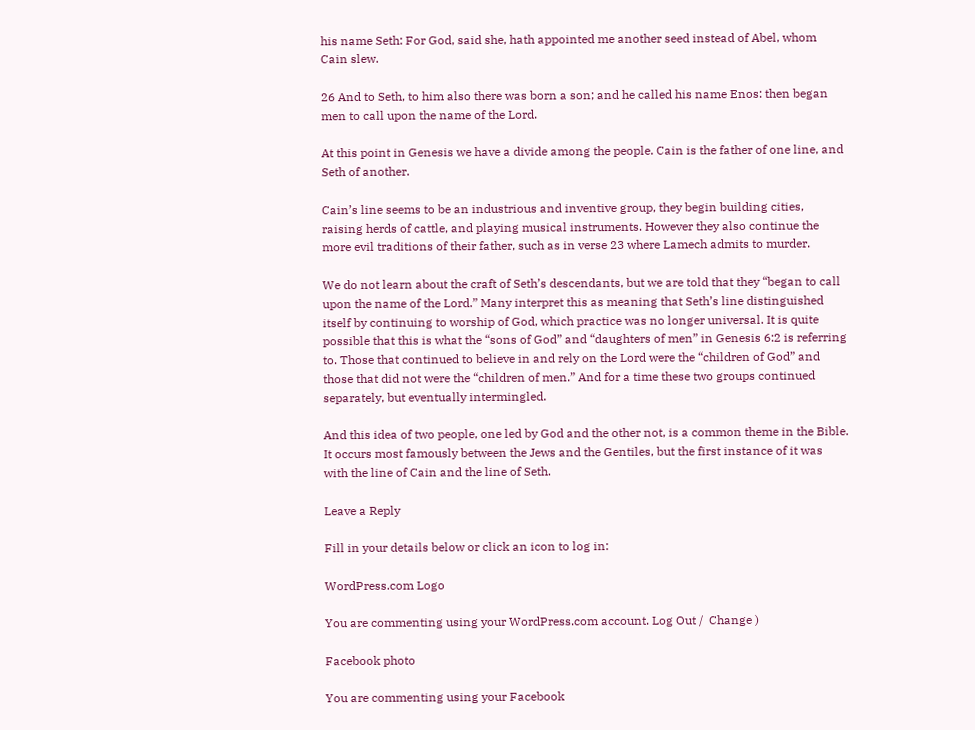his name Seth: For God, said she, hath appointed me another seed instead of Abel, whom Cain slew.

26 And to Seth, to him also there was born a son; and he called his name Enos: then began men to call upon the name of the Lord.

At this point in Genesis we have a divide among the people. Cain is the father of one line, and Seth of another.

Cain’s line seems to be an industrious and inventive group, they begin building cities, raising herds of cattle, and playing musical instruments. However they also continue the more evil traditions of their father, such as in verse 23 where Lamech admits to murder.

We do not learn about the craft of Seth’s descendants, but we are told that they “began to call upon the name of the Lord.” Many interpret this as meaning that Seth’s line distinguished itself by continuing to worship of God, which practice was no longer universal. It is quite possible that this is what the “sons of God” and “daughters of men” in Genesis 6:2 is referring to. Those that continued to believe in and rely on the Lord were the “children of God” and those that did not were the “children of men.” And for a time these two groups continued separately, but eventually intermingled.

And this idea of two people, one led by God and the other not, is a common theme in the Bible. It occurs most famously between the Jews and the Gentiles, but the first instance of it was with the line of Cain and the line of Seth.

Leave a Reply

Fill in your details below or click an icon to log in:

WordPress.com Logo

You are commenting using your WordPress.com account. Log Out /  Change )

Facebook photo

You are commenting using your Facebook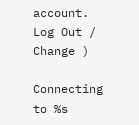account. Log Out /  Change )

Connecting to %s